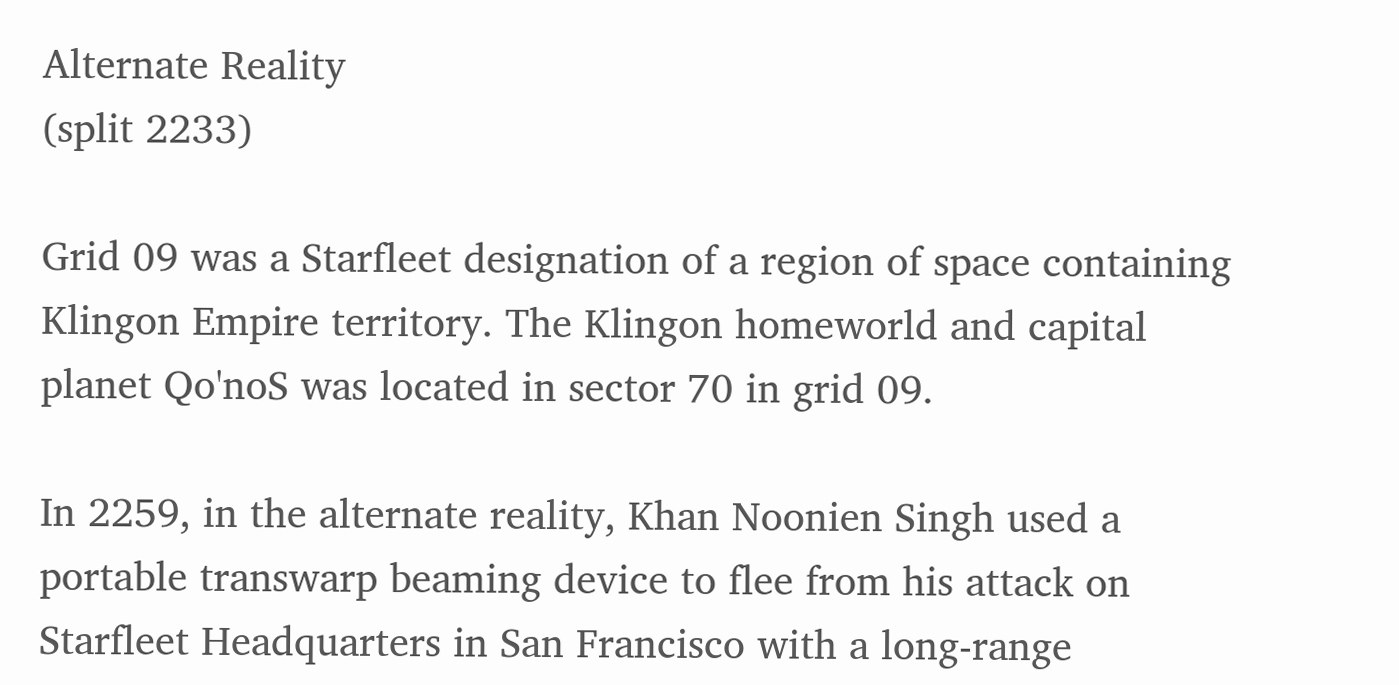Alternate Reality
(split 2233)

Grid 09 was a Starfleet designation of a region of space containing Klingon Empire territory. The Klingon homeworld and capital planet Qo'noS was located in sector 70 in grid 09.

In 2259, in the alternate reality, Khan Noonien Singh used a portable transwarp beaming device to flee from his attack on Starfleet Headquarters in San Francisco with a long-range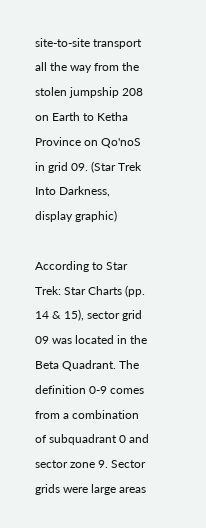site-to-site transport all the way from the stolen jumpship 208 on Earth to Ketha Province on Qo'noS in grid 09. (Star Trek Into Darkness, display graphic)

According to Star Trek: Star Charts (pp. 14 & 15), sector grid 09 was located in the Beta Quadrant. The definition 0-9 comes from a combination of subquadrant 0 and sector zone 9. Sector grids were large areas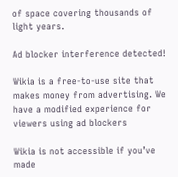of space covering thousands of light years.

Ad blocker interference detected!

Wikia is a free-to-use site that makes money from advertising. We have a modified experience for viewers using ad blockers

Wikia is not accessible if you’ve made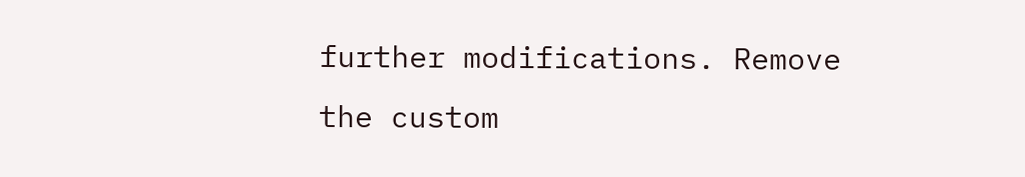further modifications. Remove the custom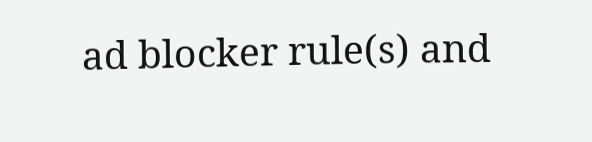ad blocker rule(s) and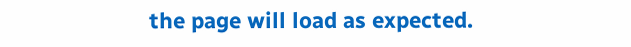the page will load as expected.